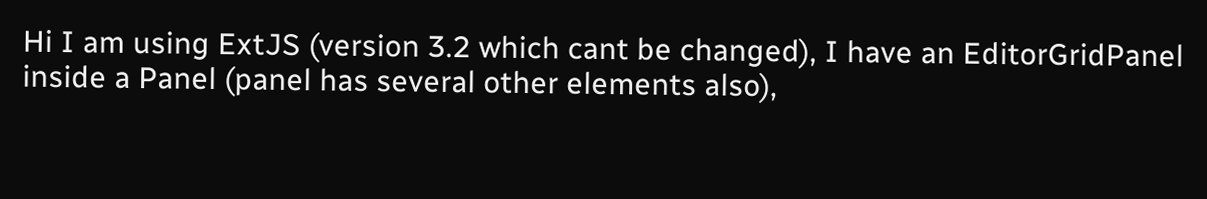Hi I am using ExtJS (version 3.2 which cant be changed), I have an EditorGridPanel inside a Panel (panel has several other elements also),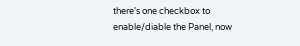there's one checkbox to enable/diable the Panel, now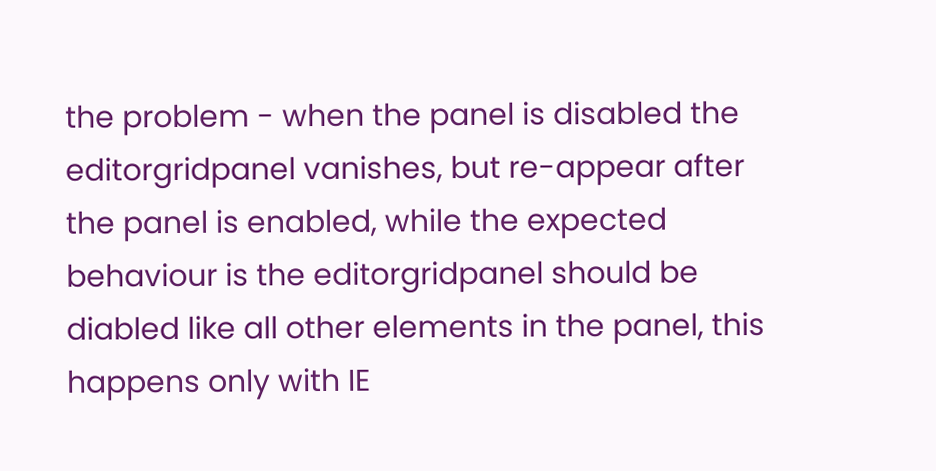the problem - when the panel is disabled the editorgridpanel vanishes, but re-appear after the panel is enabled, while the expected behaviour is the editorgridpanel should be diabled like all other elements in the panel, this happens only with IE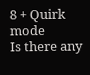8 + Quirk mode
Is there any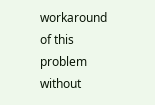workaround of this problem without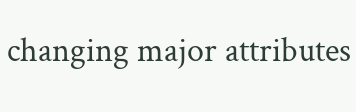changing major attributes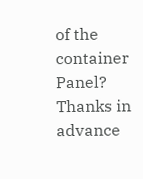of the container Panel?
Thanks in advance